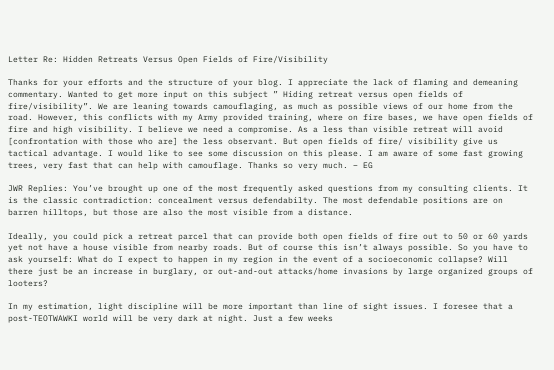Letter Re: Hidden Retreats Versus Open Fields of Fire/Visibility

Thanks for your efforts and the structure of your blog. I appreciate the lack of flaming and demeaning commentary. Wanted to get more input on this subject ” Hiding retreat versus open fields of fire/visibility”. We are leaning towards camouflaging, as much as possible views of our home from the road. However, this conflicts with my Army provided training, where on fire bases, we have open fields of fire and high visibility. I believe we need a compromise. As a less than visible retreat will avoid [confrontation with those who are] the less observant. But open fields of fire/ visibility give us tactical advantage. I would like to see some discussion on this please. I am aware of some fast growing trees, very fast that can help with camouflage. Thanks so very much. – EG

JWR Replies: You’ve brought up one of the most frequently asked questions from my consulting clients. It is the classic contradiction: concealment versus defendabilty. The most defendable positions are on barren hilltops, but those are also the most visible from a distance.

Ideally, you could pick a retreat parcel that can provide both open fields of fire out to 50 or 60 yards yet not have a house visible from nearby roads. But of course this isn’t always possible. So you have to ask yourself: What do I expect to happen in my region in the event of a socioeconomic collapse? Will there just be an increase in burglary, or out-and-out attacks/home invasions by large organized groups of looters?

In my estimation, light discipline will be more important than line of sight issues. I foresee that a post-TEOTWAWKI world will be very dark at night. Just a few weeks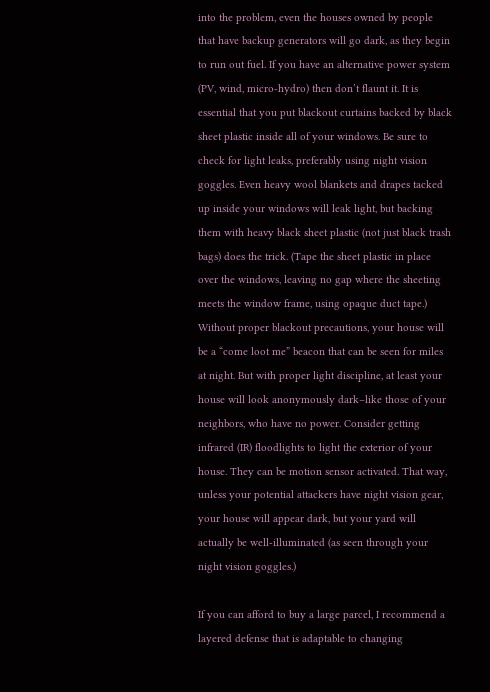into the problem, even the houses owned by people that have backup generators will go dark, as they begin to run out fuel. If you have an alternative power system (PV, wind, micro-hydro) then don’t flaunt it. It is essential that you put blackout curtains backed by black sheet plastic inside all of your windows. Be sure to check for light leaks, preferably using night vision goggles. Even heavy wool blankets and drapes tacked up inside your windows will leak light, but backing them with heavy black sheet plastic (not just black trash bags) does the trick. (Tape the sheet plastic in place over the windows, leaving no gap where the sheeting meets the window frame, using opaque duct tape.) Without proper blackout precautions, your house will be a “come loot me” beacon that can be seen for miles at night. But with proper light discipline, at least your house will look anonymously dark–like those of your neighbors, who have no power. Consider getting infrared (IR) floodlights to light the exterior of your house. They can be motion sensor activated. That way, unless your potential attackers have night vision gear, your house will appear dark, but your yard will actually be well-illuminated (as seen through your night vision goggles.)

If you can afford to buy a large parcel, I recommend a layered defense that is adaptable to changing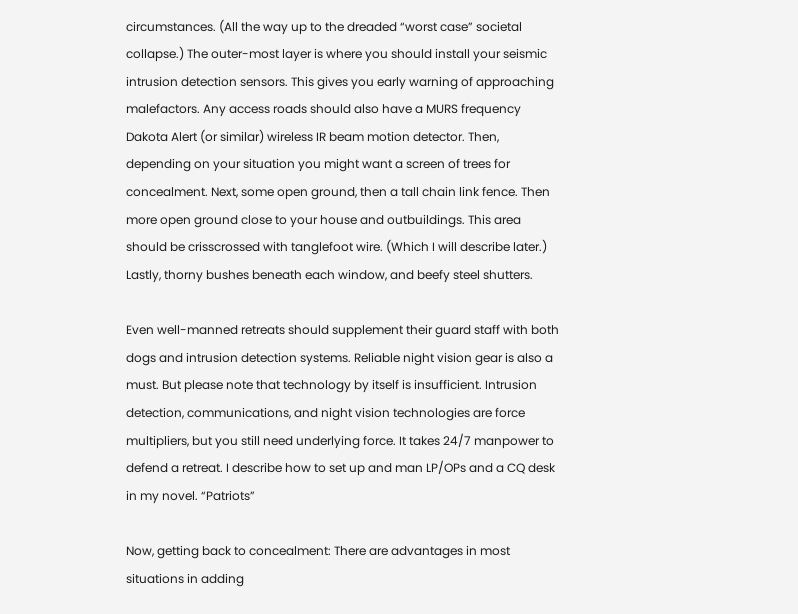circumstances. (All the way up to the dreaded “worst case” societal collapse.) The outer-most layer is where you should install your seismic intrusion detection sensors. This gives you early warning of approaching malefactors. Any access roads should also have a MURS frequency Dakota Alert (or similar) wireless IR beam motion detector. Then, depending on your situation you might want a screen of trees for concealment. Next, some open ground, then a tall chain link fence. Then more open ground close to your house and outbuildings. This area should be crisscrossed with tanglefoot wire. (Which I will describe later.) Lastly, thorny bushes beneath each window, and beefy steel shutters.

Even well-manned retreats should supplement their guard staff with both dogs and intrusion detection systems. Reliable night vision gear is also a must. But please note that technology by itself is insufficient. Intrusion detection, communications, and night vision technologies are force multipliers, but you still need underlying force. It takes 24/7 manpower to defend a retreat. I describe how to set up and man LP/OPs and a CQ desk in my novel. “Patriots”

Now, getting back to concealment: There are advantages in most situations in adding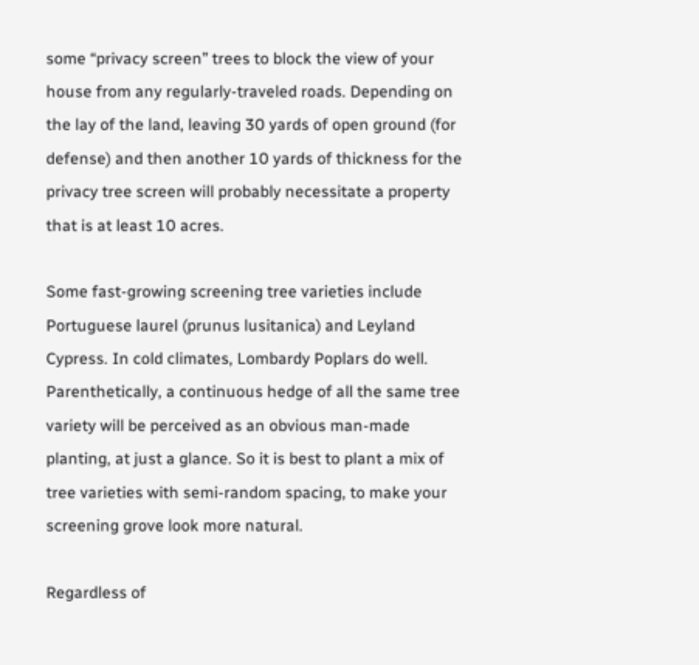some “privacy screen” trees to block the view of your house from any regularly-traveled roads. Depending on the lay of the land, leaving 30 yards of open ground (for defense) and then another 10 yards of thickness for the privacy tree screen will probably necessitate a property that is at least 10 acres.

Some fast-growing screening tree varieties include Portuguese laurel (prunus lusitanica) and Leyland Cypress. In cold climates, Lombardy Poplars do well. Parenthetically, a continuous hedge of all the same tree variety will be perceived as an obvious man-made planting, at just a glance. So it is best to plant a mix of tree varieties with semi-random spacing, to make your screening grove look more natural.

Regardless of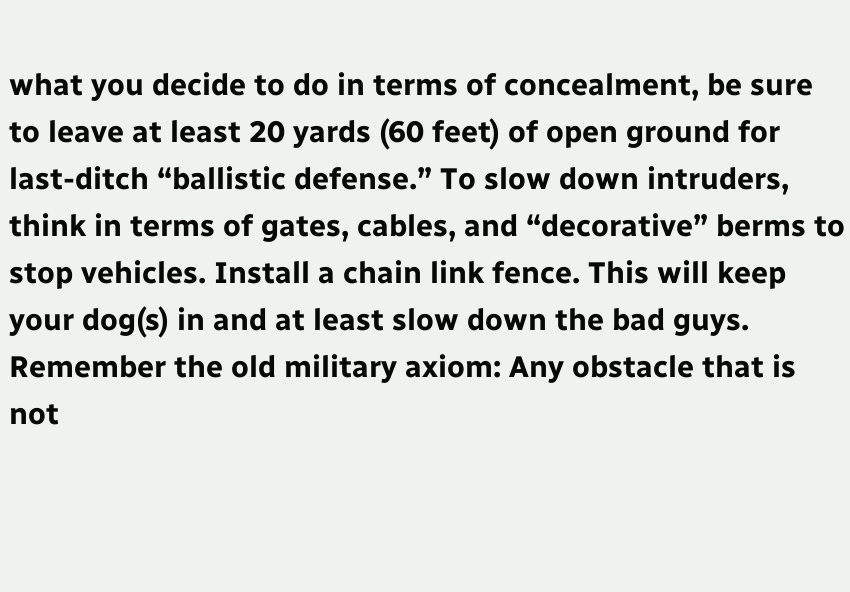what you decide to do in terms of concealment, be sure to leave at least 20 yards (60 feet) of open ground for last-ditch “ballistic defense.” To slow down intruders, think in terms of gates, cables, and “decorative” berms to stop vehicles. Install a chain link fence. This will keep your dog(s) in and at least slow down the bad guys. Remember the old military axiom: Any obstacle that is not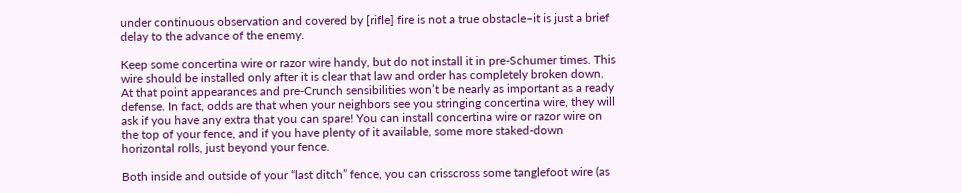under continuous observation and covered by [rifle] fire is not a true obstacle–it is just a brief delay to the advance of the enemy.

Keep some concertina wire or razor wire handy, but do not install it in pre-Schumer times. This wire should be installed only after it is clear that law and order has completely broken down. At that point appearances and pre-Crunch sensibilities won’t be nearly as important as a ready defense. In fact, odds are that when your neighbors see you stringing concertina wire, they will ask if you have any extra that you can spare! You can install concertina wire or razor wire on the top of your fence, and if you have plenty of it available, some more staked-down horizontal rolls, just beyond your fence.

Both inside and outside of your “last ditch” fence, you can crisscross some tanglefoot wire (as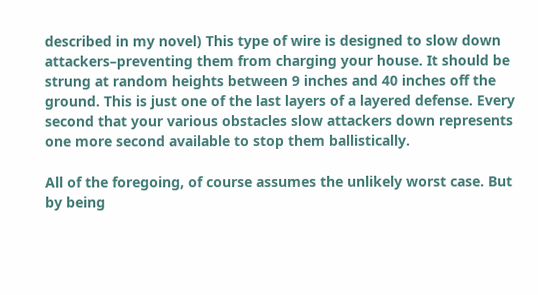described in my novel) This type of wire is designed to slow down attackers–preventing them from charging your house. It should be strung at random heights between 9 inches and 40 inches off the ground. This is just one of the last layers of a layered defense. Every second that your various obstacles slow attackers down represents one more second available to stop them ballistically.

All of the foregoing, of course assumes the unlikely worst case. But by being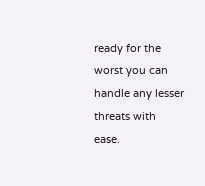ready for the worst you can handle any lesser threats with ease.